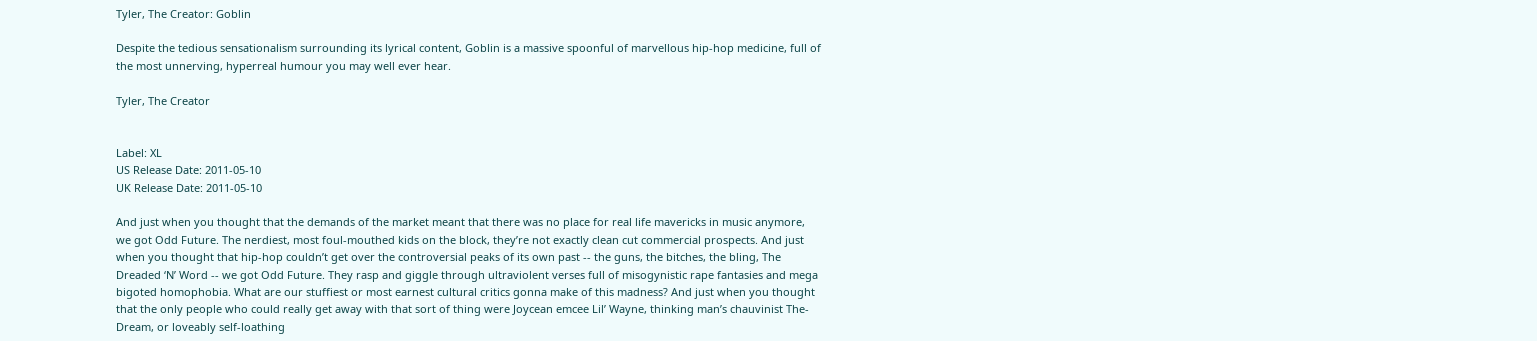Tyler, The Creator: Goblin

Despite the tedious sensationalism surrounding its lyrical content, Goblin is a massive spoonful of marvellous hip-hop medicine, full of the most unnerving, hyperreal humour you may well ever hear.

Tyler, The Creator


Label: XL
US Release Date: 2011-05-10
UK Release Date: 2011-05-10

And just when you thought that the demands of the market meant that there was no place for real life mavericks in music anymore, we got Odd Future. The nerdiest, most foul-mouthed kids on the block, they’re not exactly clean cut commercial prospects. And just when you thought that hip-hop couldn’t get over the controversial peaks of its own past -- the guns, the bitches, the bling, The Dreaded ‘N’ Word -- we got Odd Future. They rasp and giggle through ultraviolent verses full of misogynistic rape fantasies and mega bigoted homophobia. What are our stuffiest or most earnest cultural critics gonna make of this madness? And just when you thought that the only people who could really get away with that sort of thing were Joycean emcee Lil’ Wayne, thinking man’s chauvinist The-Dream, or loveably self-loathing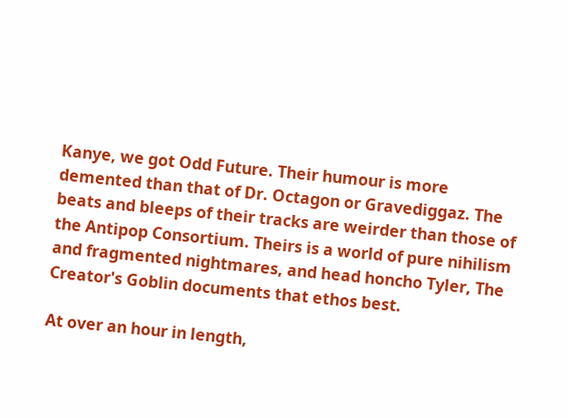Kanye, we got Odd Future. Their humour is more demented than that of Dr. Octagon or Gravediggaz. The beats and bleeps of their tracks are weirder than those of the Antipop Consortium. Theirs is a world of pure nihilism and fragmented nightmares, and head honcho Tyler, The Creator's Goblin documents that ethos best.

At over an hour in length,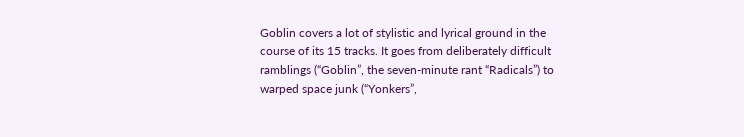Goblin covers a lot of stylistic and lyrical ground in the course of its 15 tracks. It goes from deliberately difficult ramblings (“Goblin”, the seven-minute rant “Radicals”) to warped space junk (“Yonkers”,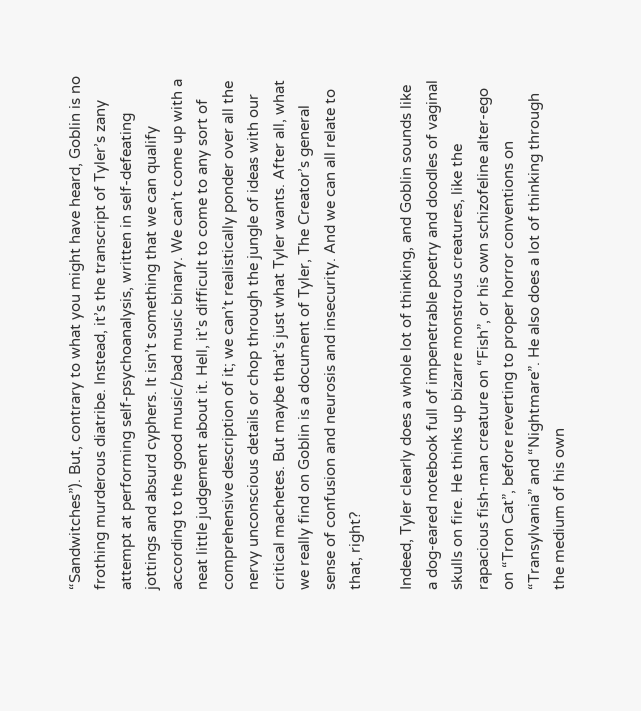“Sandwitches”). But, contrary to what you might have heard, Goblin is no frothing murderous diatribe. Instead, it’s the transcript of Tyler’s zany attempt at performing self-psychoanalysis, written in self-defeating jottings and absurd cyphers. It isn’t something that we can qualify according to the good music/bad music binary. We can’t come up with a neat little judgement about it. Hell, it’s difficult to come to any sort of comprehensive description of it; we can’t realistically ponder over all the nervy unconscious details or chop through the jungle of ideas with our critical machetes. But maybe that’s just what Tyler wants. After all, what we really find on Goblin is a document of Tyler, The Creator’s general sense of confusion and neurosis and insecurity. And we can all relate to that, right?

Indeed, Tyler clearly does a whole lot of thinking, and Goblin sounds like a dog-eared notebook full of impenetrable poetry and doodles of vaginal skulls on fire. He thinks up bizarre monstrous creatures, like the rapacious fish-man creature on “Fish”, or his own schizofeline alter-ego on “Tron Cat”, before reverting to proper horror conventions on “Transylvania” and “Nightmare”. He also does a lot of thinking through the medium of his own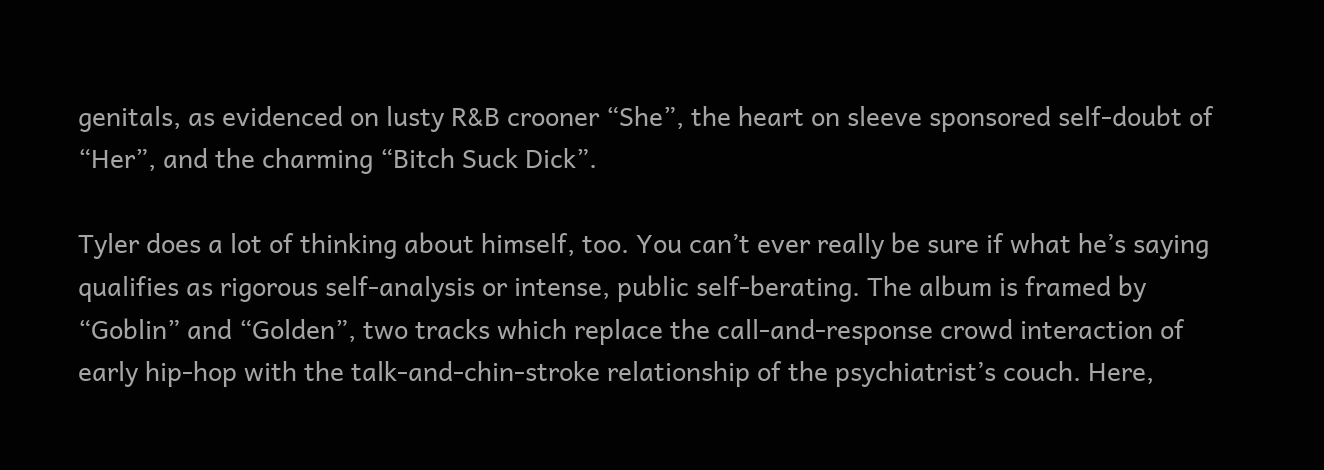genitals, as evidenced on lusty R&B crooner “She”, the heart on sleeve sponsored self-doubt of “Her”, and the charming “Bitch Suck Dick”.

Tyler does a lot of thinking about himself, too. You can’t ever really be sure if what he’s saying qualifies as rigorous self-analysis or intense, public self-berating. The album is framed by “Goblin” and “Golden”, two tracks which replace the call-and-response crowd interaction of early hip-hop with the talk-and-chin-stroke relationship of the psychiatrist’s couch. Here,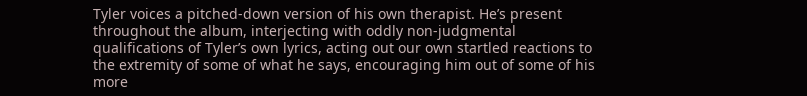Tyler voices a pitched-down version of his own therapist. He’s present throughout the album, interjecting with oddly non-judgmental qualifications of Tyler’s own lyrics, acting out our own startled reactions to the extremity of some of what he says, encouraging him out of some of his more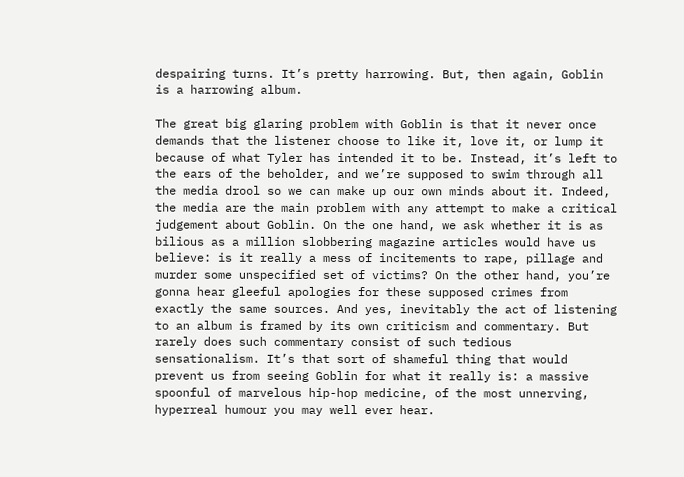despairing turns. It’s pretty harrowing. But, then again, Goblin is a harrowing album.

The great big glaring problem with Goblin is that it never once demands that the listener choose to like it, love it, or lump it because of what Tyler has intended it to be. Instead, it’s left to the ears of the beholder, and we’re supposed to swim through all the media drool so we can make up our own minds about it. Indeed, the media are the main problem with any attempt to make a critical judgement about Goblin. On the one hand, we ask whether it is as bilious as a million slobbering magazine articles would have us believe: is it really a mess of incitements to rape, pillage and murder some unspecified set of victims? On the other hand, you’re gonna hear gleeful apologies for these supposed crimes from exactly the same sources. And yes, inevitably the act of listening to an album is framed by its own criticism and commentary. But rarely does such commentary consist of such tedious sensationalism. It’s that sort of shameful thing that would prevent us from seeing Goblin for what it really is: a massive spoonful of marvelous hip-hop medicine, of the most unnerving, hyperreal humour you may well ever hear.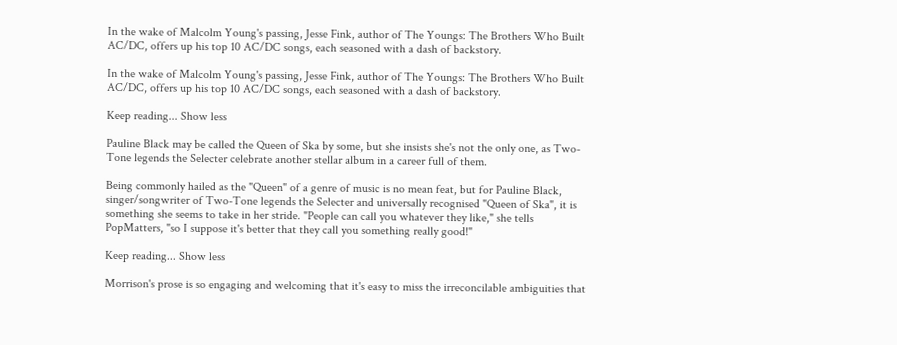In the wake of Malcolm Young's passing, Jesse Fink, author of The Youngs: The Brothers Who Built AC/DC, offers up his top 10 AC/DC songs, each seasoned with a dash of backstory.

In the wake of Malcolm Young's passing, Jesse Fink, author of The Youngs: The Brothers Who Built AC/DC, offers up his top 10 AC/DC songs, each seasoned with a dash of backstory.

Keep reading... Show less

Pauline Black may be called the Queen of Ska by some, but she insists she's not the only one, as Two-Tone legends the Selecter celebrate another stellar album in a career full of them.

Being commonly hailed as the "Queen" of a genre of music is no mean feat, but for Pauline Black, singer/songwriter of Two-Tone legends the Selecter and universally recognised "Queen of Ska", it is something she seems to take in her stride. "People can call you whatever they like," she tells PopMatters, "so I suppose it's better that they call you something really good!"

Keep reading... Show less

Morrison's prose is so engaging and welcoming that it's easy to miss the irreconcilable ambiguities that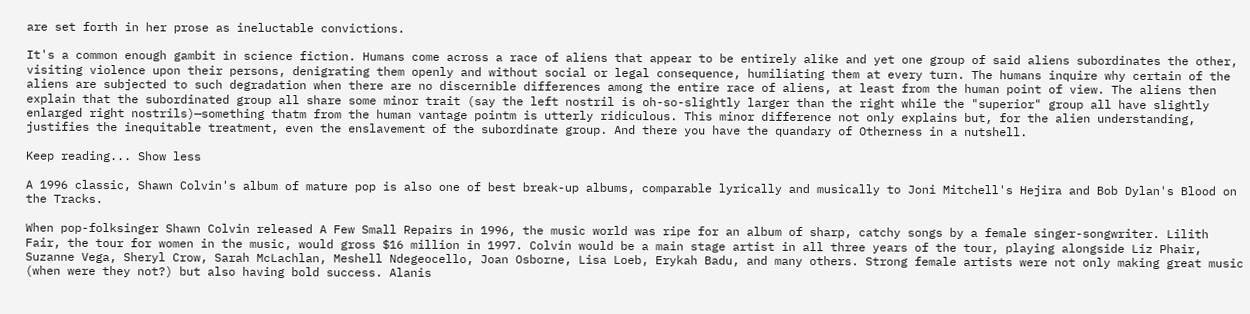are set forth in her prose as ineluctable convictions.

It's a common enough gambit in science fiction. Humans come across a race of aliens that appear to be entirely alike and yet one group of said aliens subordinates the other, visiting violence upon their persons, denigrating them openly and without social or legal consequence, humiliating them at every turn. The humans inquire why certain of the aliens are subjected to such degradation when there are no discernible differences among the entire race of aliens, at least from the human point of view. The aliens then explain that the subordinated group all share some minor trait (say the left nostril is oh-so-slightly larger than the right while the "superior" group all have slightly enlarged right nostrils)—something thatm from the human vantage pointm is utterly ridiculous. This minor difference not only explains but, for the alien understanding, justifies the inequitable treatment, even the enslavement of the subordinate group. And there you have the quandary of Otherness in a nutshell.

Keep reading... Show less

A 1996 classic, Shawn Colvin's album of mature pop is also one of best break-up albums, comparable lyrically and musically to Joni Mitchell's Hejira and Bob Dylan's Blood on the Tracks.

When pop-folksinger Shawn Colvin released A Few Small Repairs in 1996, the music world was ripe for an album of sharp, catchy songs by a female singer-songwriter. Lilith Fair, the tour for women in the music, would gross $16 million in 1997. Colvin would be a main stage artist in all three years of the tour, playing alongside Liz Phair, Suzanne Vega, Sheryl Crow, Sarah McLachlan, Meshell Ndegeocello, Joan Osborne, Lisa Loeb, Erykah Badu, and many others. Strong female artists were not only making great music (when were they not?) but also having bold success. Alanis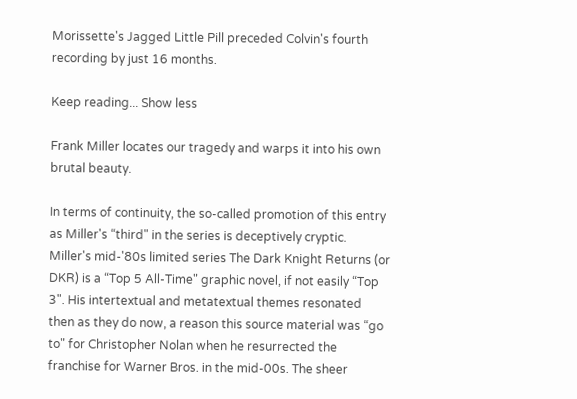Morissette's Jagged Little Pill preceded Colvin's fourth recording by just 16 months.

Keep reading... Show less

Frank Miller locates our tragedy and warps it into his own brutal beauty.

In terms of continuity, the so-called promotion of this entry as Miller's “third" in the series is deceptively cryptic. Miller's mid-'80s limited series The Dark Knight Returns (or DKR) is a “Top 5 All-Time" graphic novel, if not easily “Top 3". His intertextual and metatextual themes resonated then as they do now, a reason this source material was “go to" for Christopher Nolan when he resurrected the franchise for Warner Bros. in the mid-00s. The sheer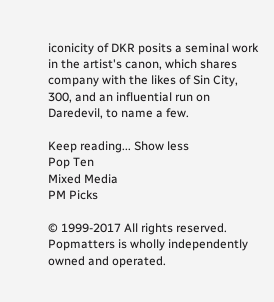iconicity of DKR posits a seminal work in the artist's canon, which shares company with the likes of Sin City, 300, and an influential run on Daredevil, to name a few.

Keep reading... Show less
Pop Ten
Mixed Media
PM Picks

© 1999-2017 All rights reserved.
Popmatters is wholly independently owned and operated.